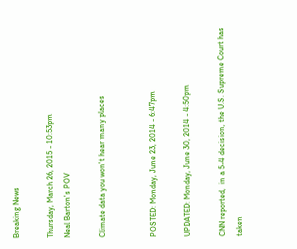Breaking News

Thursday, March 26, 2015 - 10:53pm
Neal Barton's POV

Climate data you won't hear many places


POSTED: Monday, June 23, 2014 - 6:47pm

UPDATED: Monday, June 30, 2014 - 4:50pm

CNN reported,  in a 5-4 decision, the U.S. Supreme Court has taken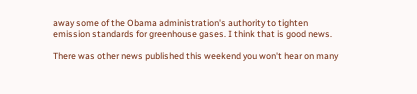away some of the Obama administration's authority to tighten emission standards for greenhouse gases. I think that is good news.

There was other news published this weekend you won't hear on many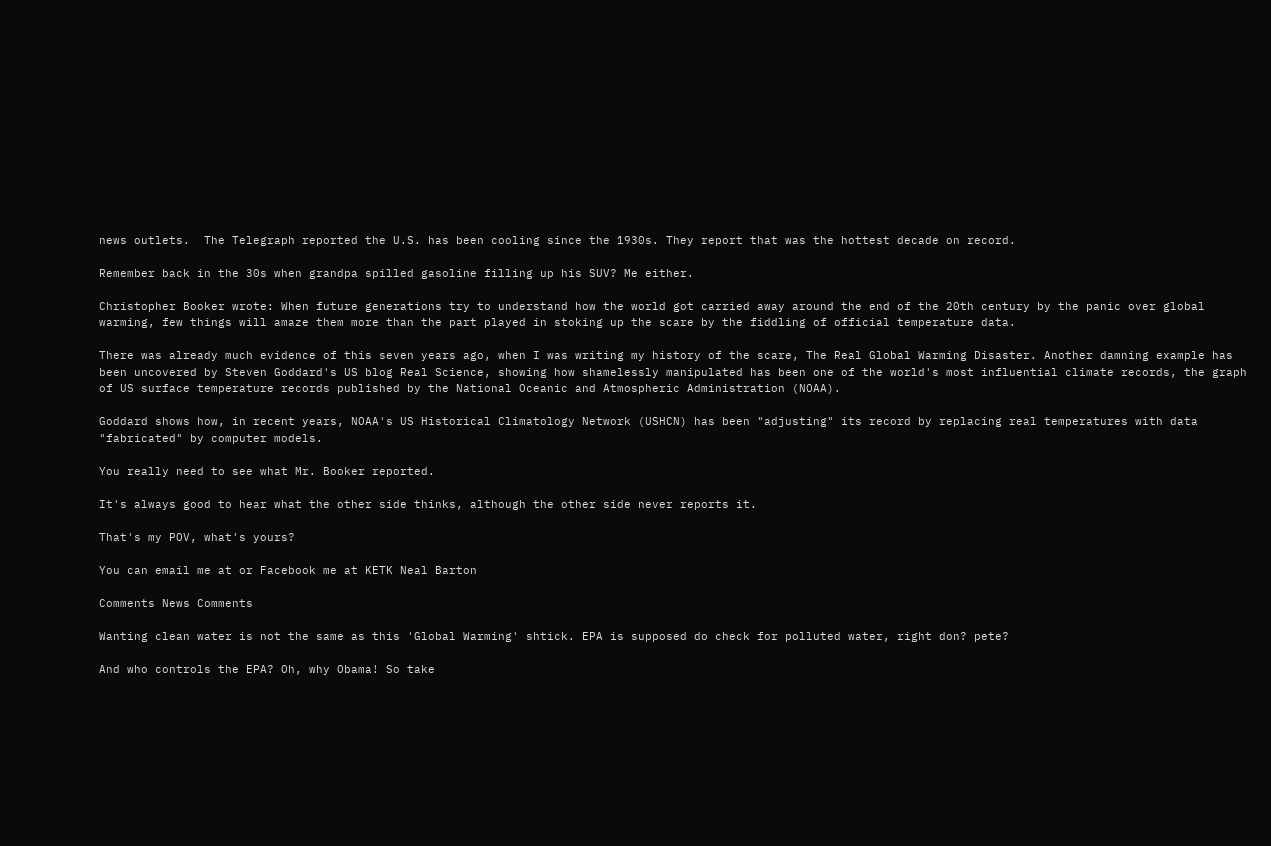news outlets.  The Telegraph reported the U.S. has been cooling since the 1930s. They report that was the hottest decade on record.

Remember back in the 30s when grandpa spilled gasoline filling up his SUV? Me either.

Christopher Booker wrote: When future generations try to understand how the world got carried away around the end of the 20th century by the panic over global warming, few things will amaze them more than the part played in stoking up the scare by the fiddling of official temperature data.

There was already much evidence of this seven years ago, when I was writing my history of the scare, The Real Global Warming Disaster. Another damning example has been uncovered by Steven Goddard's US blog Real Science, showing how shamelessly manipulated has been one of the world's most influential climate records, the graph of US surface temperature records published by the National Oceanic and Atmospheric Administration (NOAA).

Goddard shows how, in recent years, NOAA's US Historical Climatology Network (USHCN) has been "adjusting" its record by replacing real temperatures with data "fabricated" by computer models.

You really need to see what Mr. Booker reported.

It's always good to hear what the other side thinks, although the other side never reports it.

That's my POV, what's yours?

You can email me at or Facebook me at KETK Neal Barton

Comments News Comments

Wanting clean water is not the same as this 'Global Warming' shtick. EPA is supposed do check for polluted water, right don? pete?

And who controls the EPA? Oh, why Obama! So take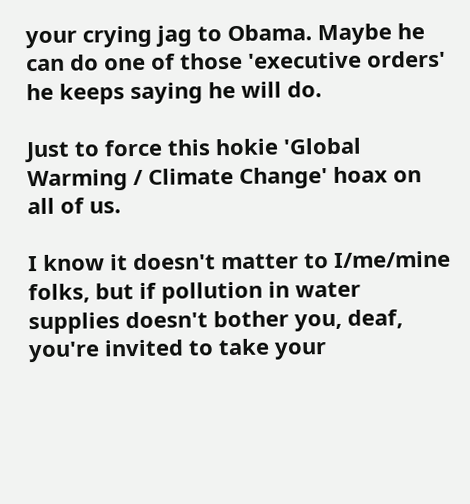your crying jag to Obama. Maybe he can do one of those 'executive orders' he keeps saying he will do.

Just to force this hokie 'Global Warming / Climate Change' hoax on all of us.

I know it doesn't matter to I/me/mine folks, but if pollution in water supplies doesn't bother you, deaf, you're invited to take your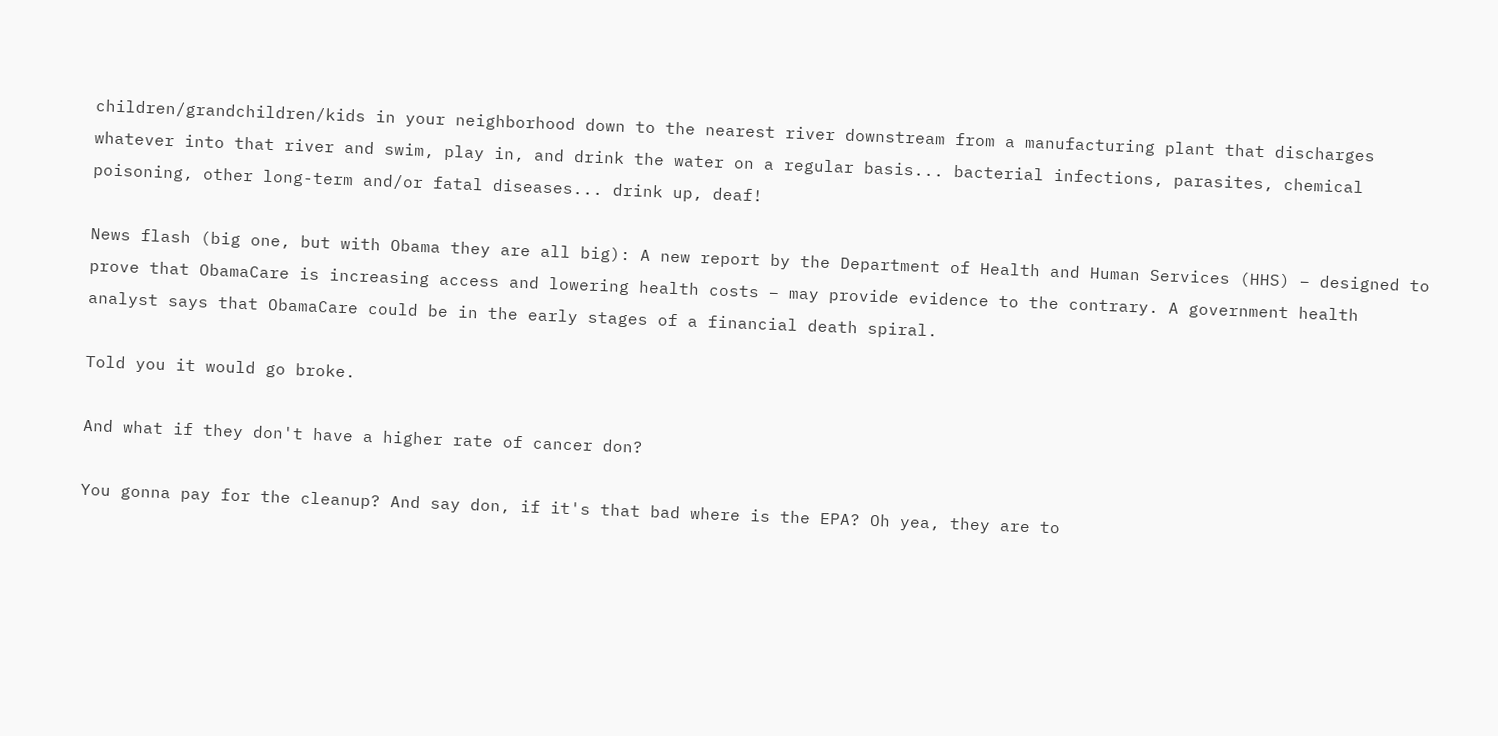children/grandchildren/kids in your neighborhood down to the nearest river downstream from a manufacturing plant that discharges whatever into that river and swim, play in, and drink the water on a regular basis... bacterial infections, parasites, chemical poisoning, other long-term and/or fatal diseases... drink up, deaf!

News flash (big one, but with Obama they are all big): A new report by the Department of Health and Human Services (HHS) – designed to prove that ObamaCare is increasing access and lowering health costs – may provide evidence to the contrary. A government health analyst says that ObamaCare could be in the early stages of a financial death spiral.

Told you it would go broke.

And what if they don't have a higher rate of cancer don?

You gonna pay for the cleanup? And say don, if it's that bad where is the EPA? Oh yea, they are to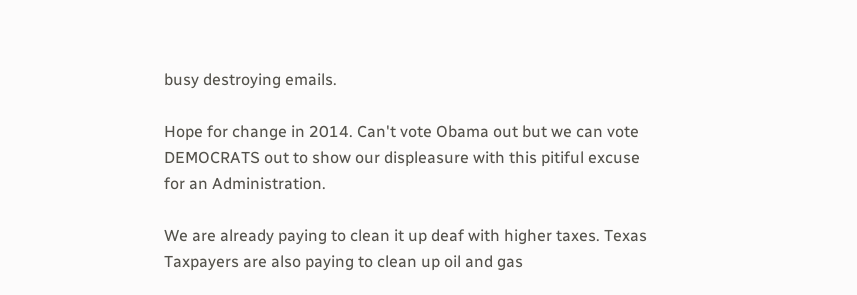busy destroying emails.

Hope for change in 2014. Can't vote Obama out but we can vote DEMOCRATS out to show our displeasure with this pitiful excuse for an Administration.

We are already paying to clean it up deaf with higher taxes. Texas Taxpayers are also paying to clean up oil and gas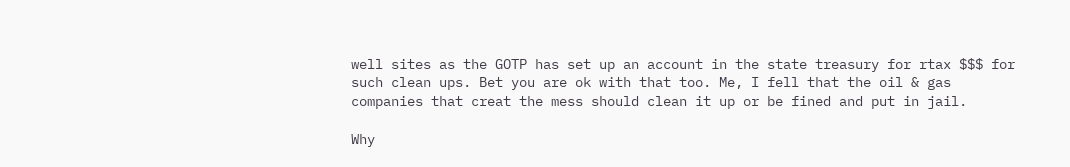well sites as the GOTP has set up an account in the state treasury for rtax $$$ for such clean ups. Bet you are ok with that too. Me, I fell that the oil & gas companies that creat the mess should clean it up or be fined and put in jail.

Why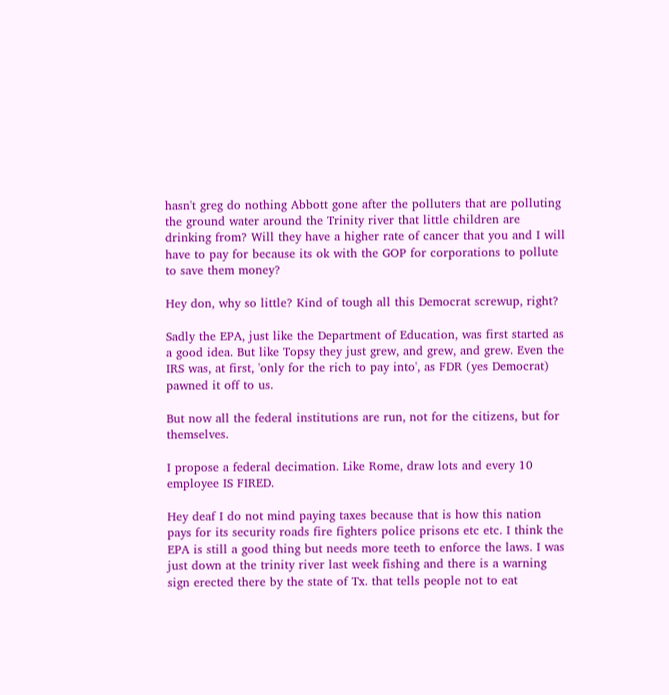hasn't greg do nothing Abbott gone after the polluters that are polluting the ground water around the Trinity river that little children are drinking from? Will they have a higher rate of cancer that you and I will have to pay for because its ok with the GOP for corporations to pollute to save them money?

Hey don, why so little? Kind of tough all this Democrat screwup, right?

Sadly the EPA, just like the Department of Education, was first started as a good idea. But like Topsy they just grew, and grew, and grew. Even the IRS was, at first, 'only for the rich to pay into', as FDR (yes Democrat) pawned it off to us.

But now all the federal institutions are run, not for the citizens, but for themselves.

I propose a federal decimation. Like Rome, draw lots and every 10 employee IS FIRED.

Hey deaf I do not mind paying taxes because that is how this nation pays for its security roads fire fighters police prisons etc etc. I think the EPA is still a good thing but needs more teeth to enforce the laws. I was just down at the trinity river last week fishing and there is a warning sign erected there by the state of Tx. that tells people not to eat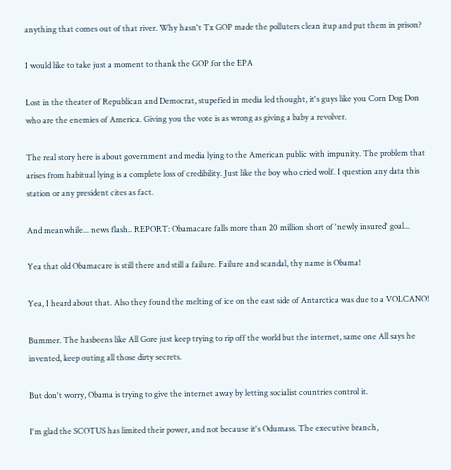anything that comes out of that river. Why hasn't Tx GOP made the polluters clean itup and put them in prison?

I would like to take just a moment to thank the GOP for the EPA

Lost in the theater of Republican and Democrat, stupefied in media led thought, it's guys like you Corn Dog Don who are the enemies of America. Giving you the vote is as wrong as giving a baby a revolver.

The real story here is about government and media lying to the American public with impunity. The problem that arises from habitual lying is a complete loss of credibility. Just like the boy who cried wolf. I question any data this station or any president cites as fact.

And meanwhile... news flash.. REPORT: Obamacare falls more than 20 million short of 'newly insured' goal...

Yea that old Obamacare is still there and still a failure. Failure and scandal, thy name is Obama!

Yea, I heard about that. Also they found the melting of ice on the east side of Antarctica was due to a VOLCANO!

Bummer. The hasbeens like All Gore just keep trying to rip off the world but the internet, same one All says he invented, keep outing all those dirty secrets.

But don't worry, Obama is trying to give the internet away by letting socialist countries control it.

I'm glad the SCOTUS has limited their power, and not because it's Odumass. The executive branch,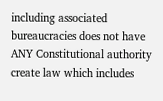including associated bureaucracies does not have ANY Constitutional authority create law which includes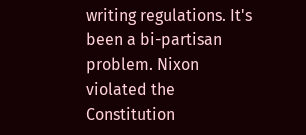writing regulations. It's been a bi-partisan problem. Nixon violated the Constitution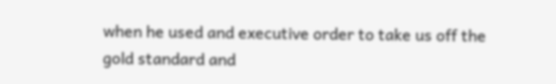when he used and executive order to take us off the gold standard and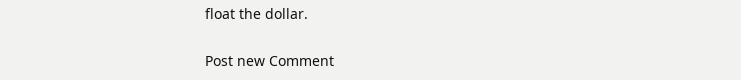float the dollar.

Post new Comment